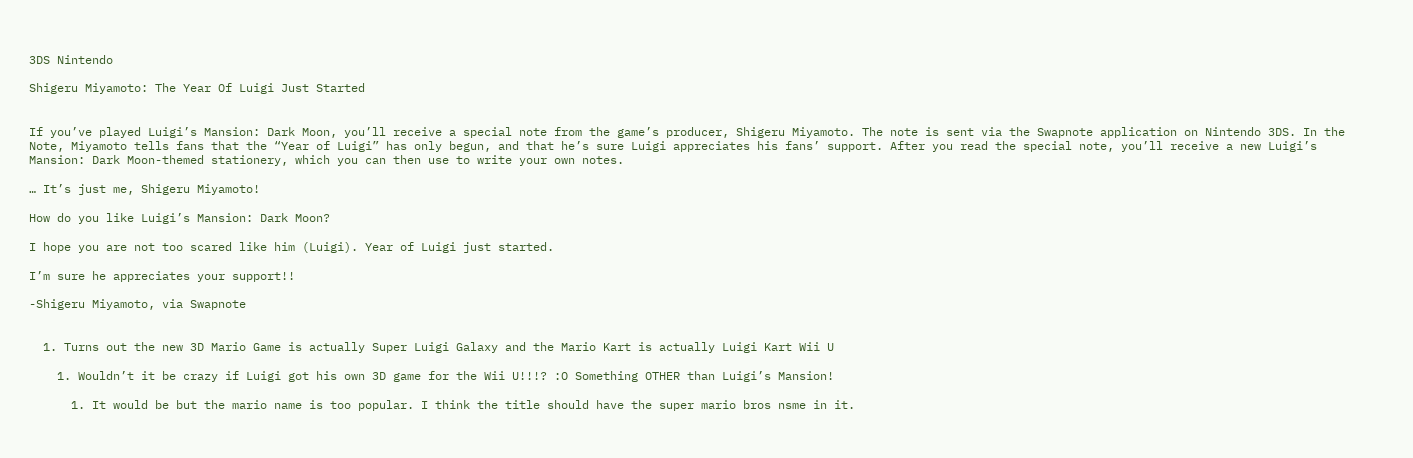3DS Nintendo

Shigeru Miyamoto: The Year Of Luigi Just Started


If you’ve played Luigi’s Mansion: Dark Moon, you’ll receive a special note from the game’s producer, Shigeru Miyamoto. The note is sent via the Swapnote application on Nintendo 3DS. In the Note, Miyamoto tells fans that the “Year of Luigi” has only begun, and that he’s sure Luigi appreciates his fans’ support. After you read the special note, you’ll receive a new Luigi’s Mansion: Dark Moon-themed stationery, which you can then use to write your own notes.

… It’s just me, Shigeru Miyamoto!

How do you like Luigi’s Mansion: Dark Moon?

I hope you are not too scared like him (Luigi). Year of Luigi just started.

I’m sure he appreciates your support!!

-Shigeru Miyamoto, via Swapnote


  1. Turns out the new 3D Mario Game is actually Super Luigi Galaxy and the Mario Kart is actually Luigi Kart Wii U

    1. Wouldn’t it be crazy if Luigi got his own 3D game for the Wii U!!!? :O Something OTHER than Luigi’s Mansion!

      1. It would be but the mario name is too popular. I think the title should have the super mario bros nsme in it.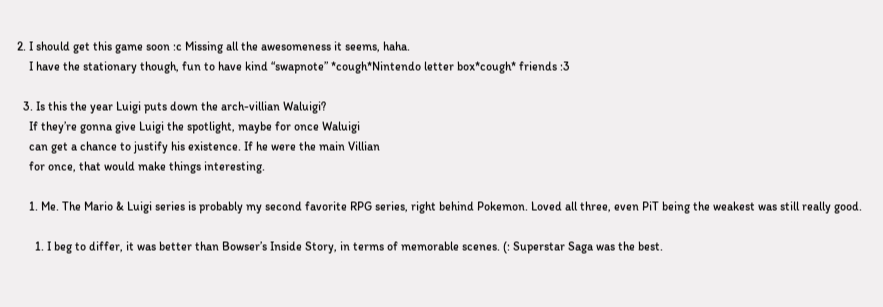2. I should get this game soon :c Missing all the awesomeness it seems, haha.
    I have the stationary though, fun to have kind “swapnote” *cough*Nintendo letter box*cough* friends :3

  3. Is this the year Luigi puts down the arch-villian Waluigi?
    If they’re gonna give Luigi the spotlight, maybe for once Waluigi
    can get a chance to justify his existence. If he were the main Villian
    for once, that would make things interesting.

    1. Me. The Mario & Luigi series is probably my second favorite RPG series, right behind Pokemon. Loved all three, even PiT being the weakest was still really good.

      1. I beg to differ, it was better than Bowser’s Inside Story, in terms of memorable scenes. (: Superstar Saga was the best.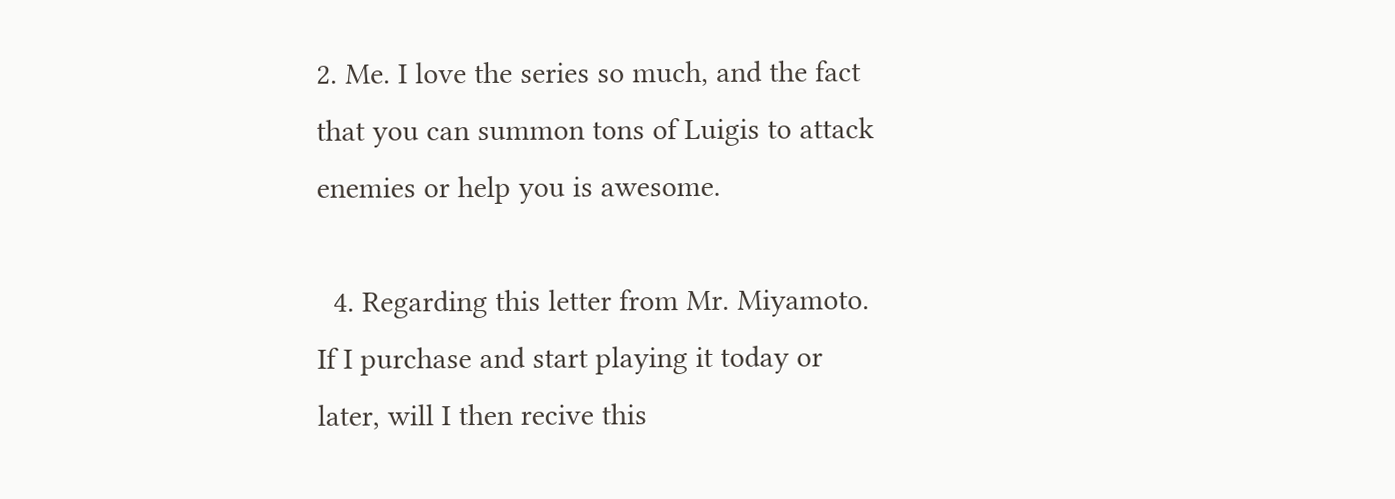2. Me. I love the series so much, and the fact that you can summon tons of Luigis to attack enemies or help you is awesome.

  4. Regarding this letter from Mr. Miyamoto. If I purchase and start playing it today or later, will I then recive this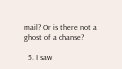mail? Or is there not a ghost of a chanse?

  5. I saw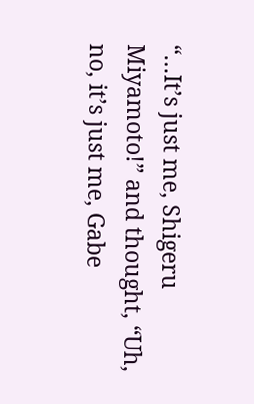“…It’s just me, Shigeru Miyamoto!” and thought, “Uh, no, it’s just me, Gabe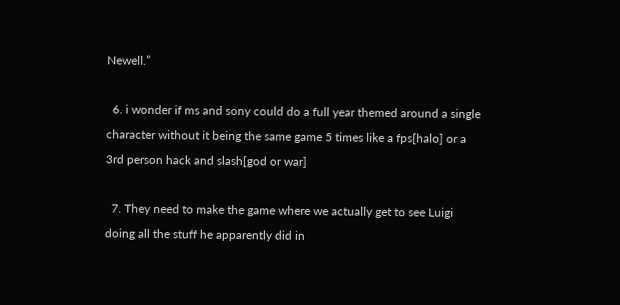Newell.”

  6. i wonder if ms and sony could do a full year themed around a single character without it being the same game 5 times like a fps[halo] or a 3rd person hack and slash[god or war]

  7. They need to make the game where we actually get to see Luigi doing all the stuff he apparently did in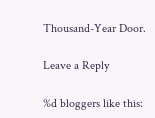Thousand-Year Door.

Leave a Reply

%d bloggers like this: